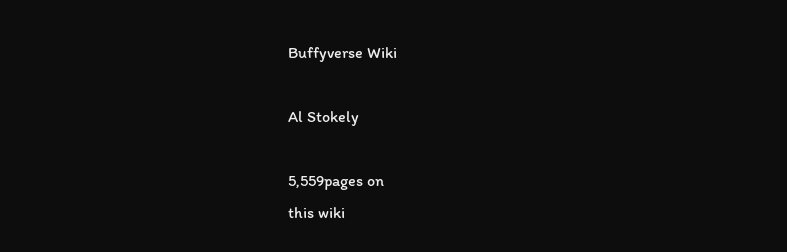Buffyverse Wiki

Al Stokely

5,559pages on
this wiki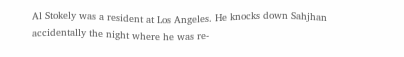Al Stokely was a resident at Los Angeles. He knocks down Sahjhan accidentally the night where he was re-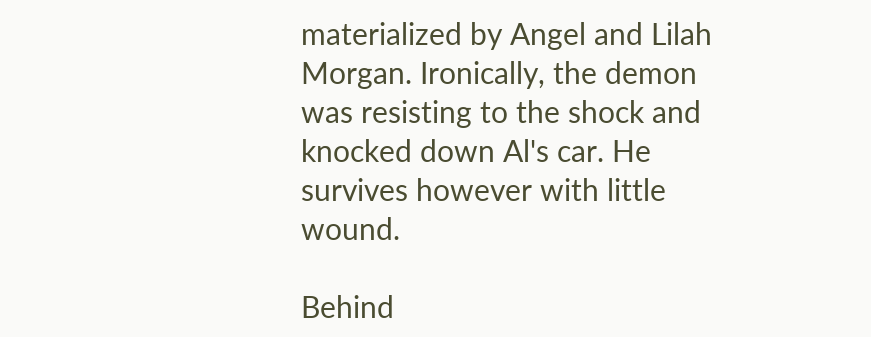materialized by Angel and Lilah Morgan. Ironically, the demon was resisting to the shock and knocked down Al's car. He survives however with little wound.

Behind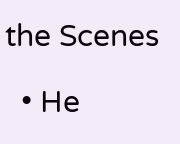the Scenes

  • He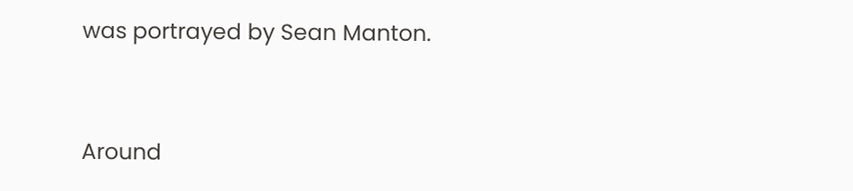was portrayed by Sean Manton.


Around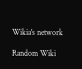Wikia's network

Random Wiki